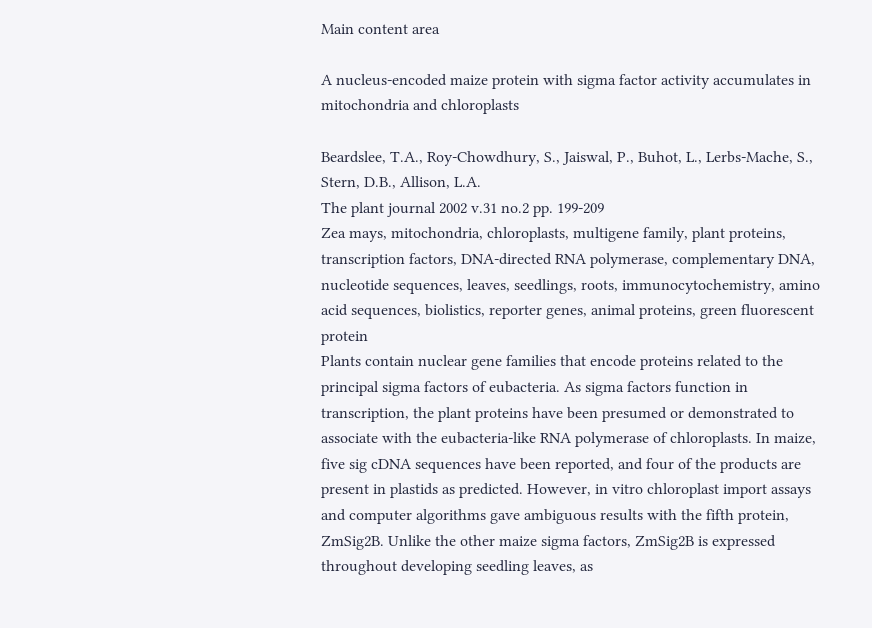Main content area

A nucleus-encoded maize protein with sigma factor activity accumulates in mitochondria and chloroplasts

Beardslee, T.A., Roy-Chowdhury, S., Jaiswal, P., Buhot, L., Lerbs-Mache, S., Stern, D.B., Allison, L.A.
The plant journal 2002 v.31 no.2 pp. 199-209
Zea mays, mitochondria, chloroplasts, multigene family, plant proteins, transcription factors, DNA-directed RNA polymerase, complementary DNA, nucleotide sequences, leaves, seedlings, roots, immunocytochemistry, amino acid sequences, biolistics, reporter genes, animal proteins, green fluorescent protein
Plants contain nuclear gene families that encode proteins related to the principal sigma factors of eubacteria. As sigma factors function in transcription, the plant proteins have been presumed or demonstrated to associate with the eubacteria-like RNA polymerase of chloroplasts. In maize, five sig cDNA sequences have been reported, and four of the products are present in plastids as predicted. However, in vitro chloroplast import assays and computer algorithms gave ambiguous results with the fifth protein, ZmSig2B. Unlike the other maize sigma factors, ZmSig2B is expressed throughout developing seedling leaves, as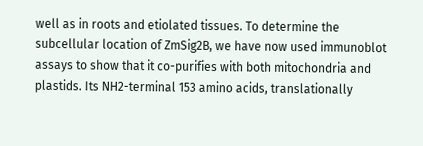well as in roots and etiolated tissues. To determine the subcellular location of ZmSig2B, we have now used immunoblot assays to show that it co-purifies with both mitochondria and plastids. Its NH2-terminal 153 amino acids, translationally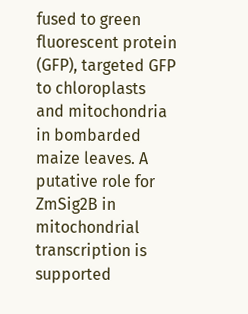fused to green fluorescent protein (GFP), targeted GFP to chloroplasts and mitochondria in bombarded maize leaves. A putative role for ZmSig2B in mitochondrial transcription is supported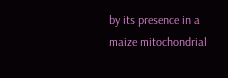by its presence in a maize mitochondrial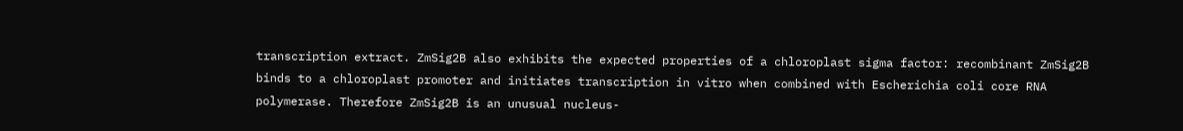transcription extract. ZmSig2B also exhibits the expected properties of a chloroplast sigma factor: recombinant ZmSig2B binds to a chloroplast promoter and initiates transcription in vitro when combined with Escherichia coli core RNA polymerase. Therefore ZmSig2B is an unusual nucleus-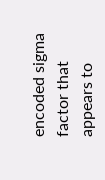encoded sigma factor that appears to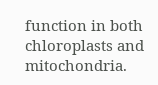function in both chloroplasts and mitochondria.